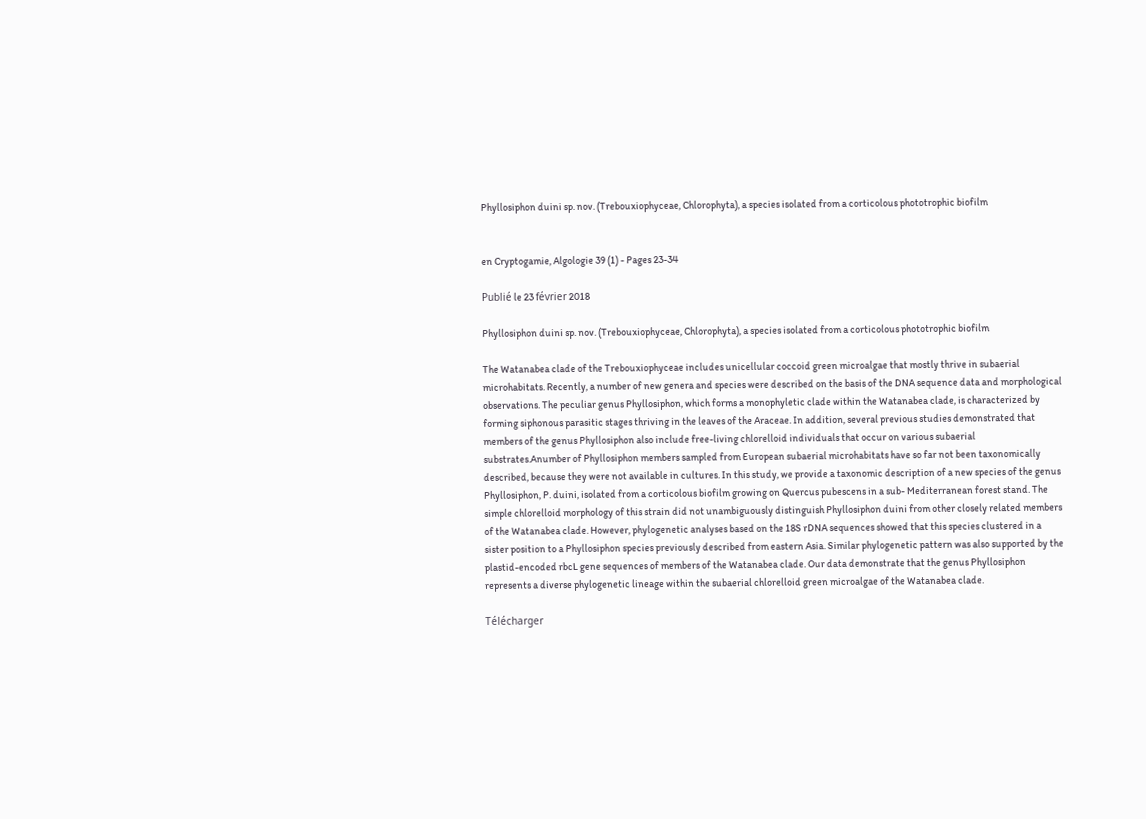Phyllosiphon duini sp. nov. (Trebouxiophyceae, Chlorophyta), a species isolated from a corticolous phototrophic biofilm


en Cryptogamie, Algologie 39 (1) - Pages 23-34

Publié le 23 février 2018

Phyllosiphon duini sp. nov. (Trebouxiophyceae, Chlorophyta), a species isolated from a corticolous phototrophic biofilm

The Watanabea clade of the Trebouxiophyceae includes unicellular coccoid green microalgae that mostly thrive in subaerial microhabitats. Recently, a number of new genera and species were described on the basis of the DNA sequence data and morphological observations. The peculiar genus Phyllosiphon, which forms a monophyletic clade within the Watanabea clade, is characterized by forming siphonous parasitic stages thriving in the leaves of the Araceae. In addition, several previous studies demonstrated that members of the genus Phyllosiphon also include free-living chlorelloid individuals that occur on various subaerial substrates.Anumber of Phyllosiphon members sampled from European subaerial microhabitats have so far not been taxonomically described, because they were not available in cultures. In this study, we provide a taxonomic description of a new species of the genus Phyllosiphon, P. duini, isolated from a corticolous biofilm growing on Quercus pubescens in a sub- Mediterranean forest stand. The simple chlorelloid morphology of this strain did not unambiguously distinguish Phyllosiphon duini from other closely related members of the Watanabea clade. However, phylogenetic analyses based on the 18S rDNA sequences showed that this species clustered in a sister position to a Phyllosiphon species previously described from eastern Asia. Similar phylogenetic pattern was also supported by the plastid-encoded rbcL gene sequences of members of the Watanabea clade. Our data demonstrate that the genus Phyllosiphon represents a diverse phylogenetic lineage within the subaerial chlorelloid green microalgae of the Watanabea clade.

Télécharger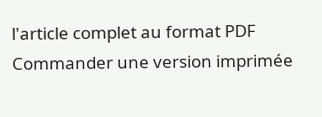l'article complet au format PDF Commander une version imprimée